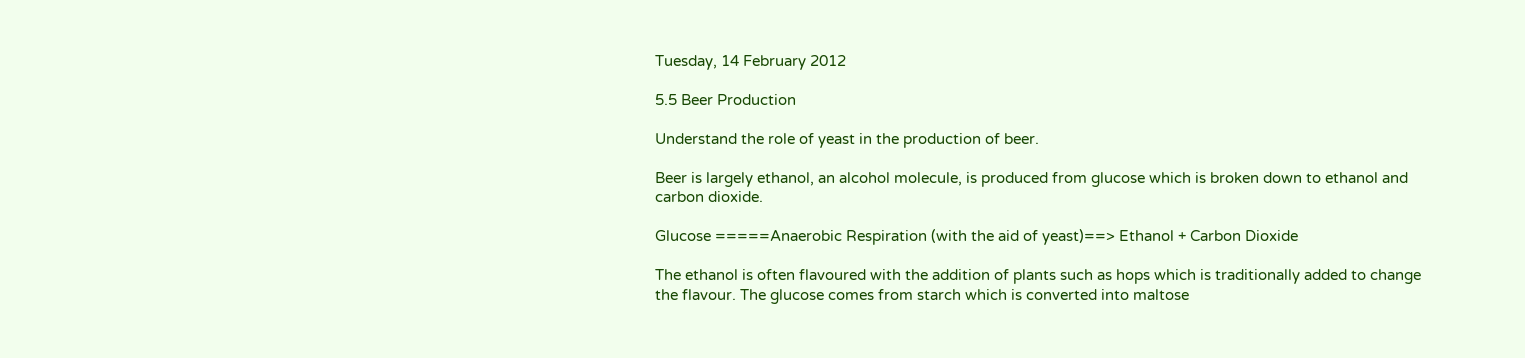Tuesday, 14 February 2012

5.5 Beer Production

Understand the role of yeast in the production of beer.

Beer is largely ethanol, an alcohol molecule, is produced from glucose which is broken down to ethanol and carbon dioxide.

Glucose =====Anaerobic Respiration (with the aid of yeast)==> Ethanol + Carbon Dioxide

The ethanol is often flavoured with the addition of plants such as hops which is traditionally added to change the flavour. The glucose comes from starch which is converted into maltose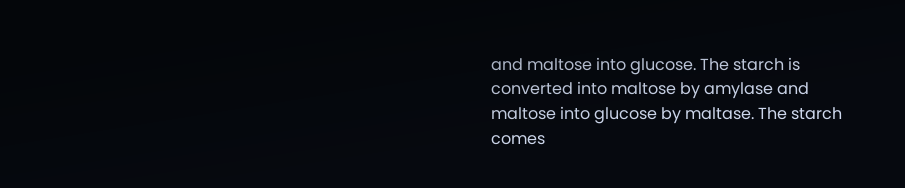and maltose into glucose. The starch is converted into maltose by amylase and maltose into glucose by maltase. The starch comes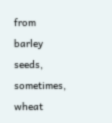from barley seeds, sometimes, wheat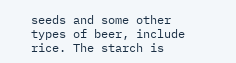seeds and some other types of beer, include rice. The starch is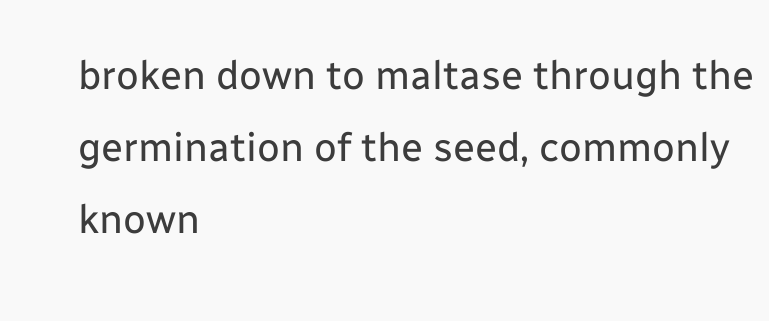broken down to maltase through the germination of the seed, commonly known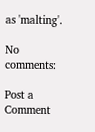as 'malting'.

No comments:

Post a Comment